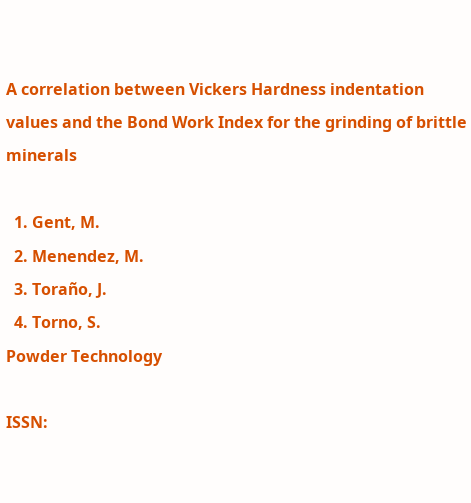A correlation between Vickers Hardness indentation values and the Bond Work Index for the grinding of brittle minerals

  1. Gent, M.
  2. Menendez, M.
  3. Toraño, J.
  4. Torno, S.
Powder Technology

ISSN: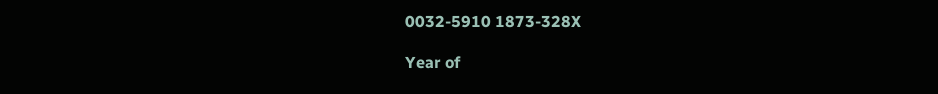0032-5910 1873-328X

Year of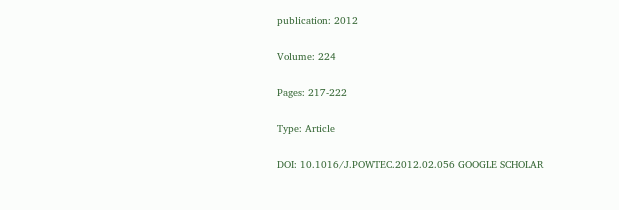publication: 2012

Volume: 224

Pages: 217-222

Type: Article

DOI: 10.1016/J.POWTEC.2012.02.056 GOOGLE SCHOLAR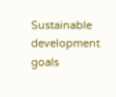Sustainable development goals